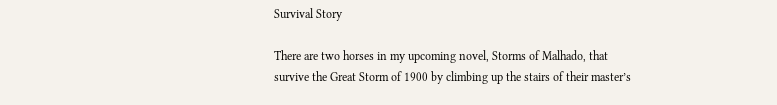Survival Story

There are two horses in my upcoming novel, Storms of Malhado, that survive the Great Storm of 1900 by climbing up the stairs of their master’s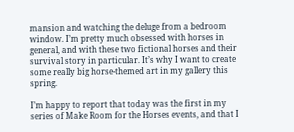mansion and watching the deluge from a bedroom window. I’m pretty much obsessed with horses in general, and with these two fictional horses and their survival story in particular. It’s why I want to create some really big horse-themed art in my gallery this spring.

I’m happy to report that today was the first in my series of Make Room for the Horses events, and that I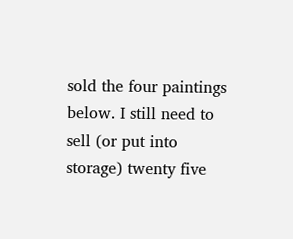sold the four paintings below. I still need to sell (or put into storage) twenty five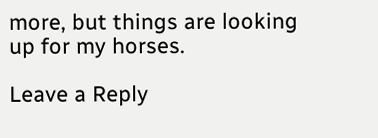more, but things are looking up for my horses.

Leave a Reply